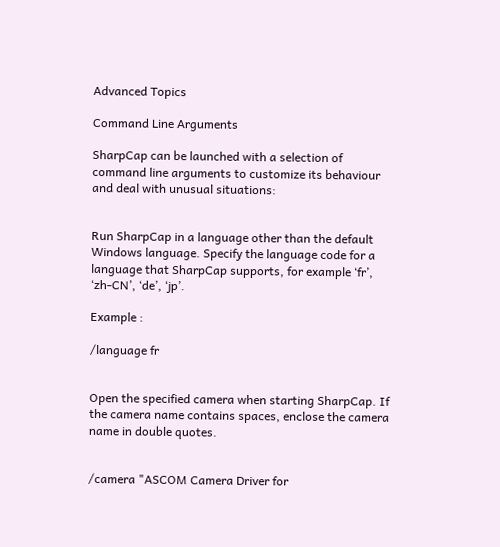Advanced Topics

Command Line Arguments

SharpCap can be launched with a selection of command line arguments to customize its behaviour and deal with unusual situations:


Run SharpCap in a language other than the default Windows language. Specify the language code for a language that SharpCap supports, for example ‘fr’, ‘zh-CN’, ‘de’, ‘jp’.

Example :

/language fr


Open the specified camera when starting SharpCap. If the camera name contains spaces, enclose the camera name in double quotes.


/camera "ASCOM Camera Driver for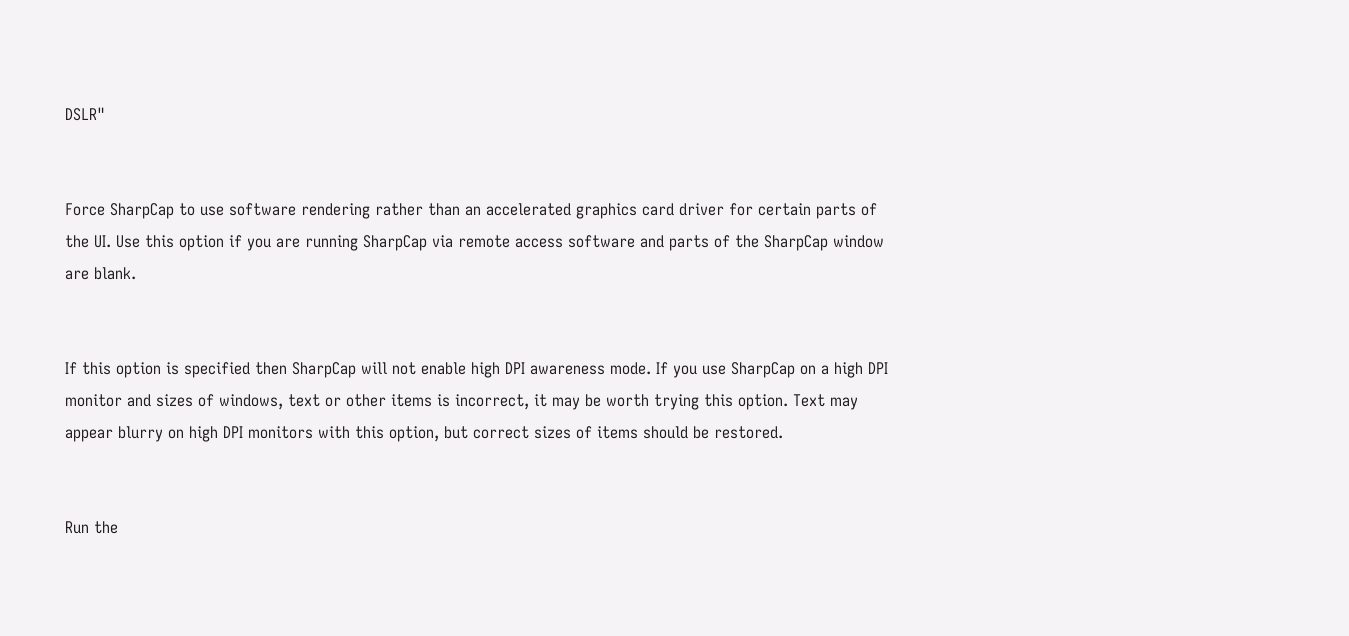DSLR"


Force SharpCap to use software rendering rather than an accelerated graphics card driver for certain parts of the UI. Use this option if you are running SharpCap via remote access software and parts of the SharpCap window are blank.


If this option is specified then SharpCap will not enable high DPI awareness mode. If you use SharpCap on a high DPI monitor and sizes of windows, text or other items is incorrect, it may be worth trying this option. Text may appear blurry on high DPI monitors with this option, but correct sizes of items should be restored.


Run the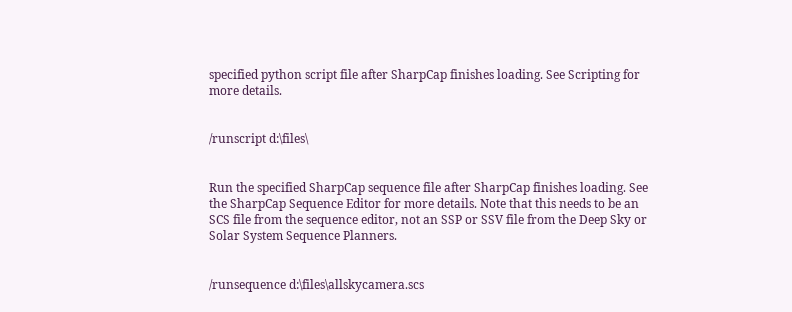specified python script file after SharpCap finishes loading. See Scripting for more details.


/runscript d:\files\


Run the specified SharpCap sequence file after SharpCap finishes loading. See the SharpCap Sequence Editor for more details. Note that this needs to be an SCS file from the sequence editor, not an SSP or SSV file from the Deep Sky or Solar System Sequence Planners.


/runsequence d:\files\allskycamera.scs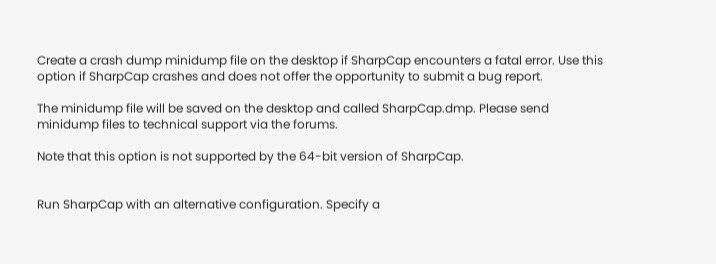Create a crash dump minidump file on the desktop if SharpCap encounters a fatal error. Use this option if SharpCap crashes and does not offer the opportunity to submit a bug report.

The minidump file will be saved on the desktop and called SharpCap.dmp. Please send minidump files to technical support via the forums.

Note that this option is not supported by the 64-bit version of SharpCap.


Run SharpCap with an alternative configuration. Specify a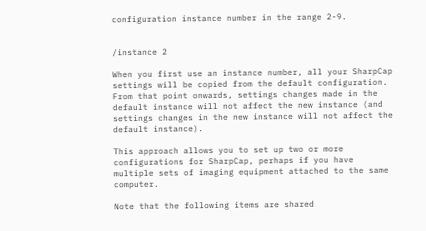configuration instance number in the range 2-9.


/instance 2

When you first use an instance number, all your SharpCap settings will be copied from the default configuration. From that point onwards, settings changes made in the default instance will not affect the new instance (and settings changes in the new instance will not affect the default instance).

This approach allows you to set up two or more configurations for SharpCap, perhaps if you have multiple sets of imaging equipment attached to the same computer.

Note that the following items are shared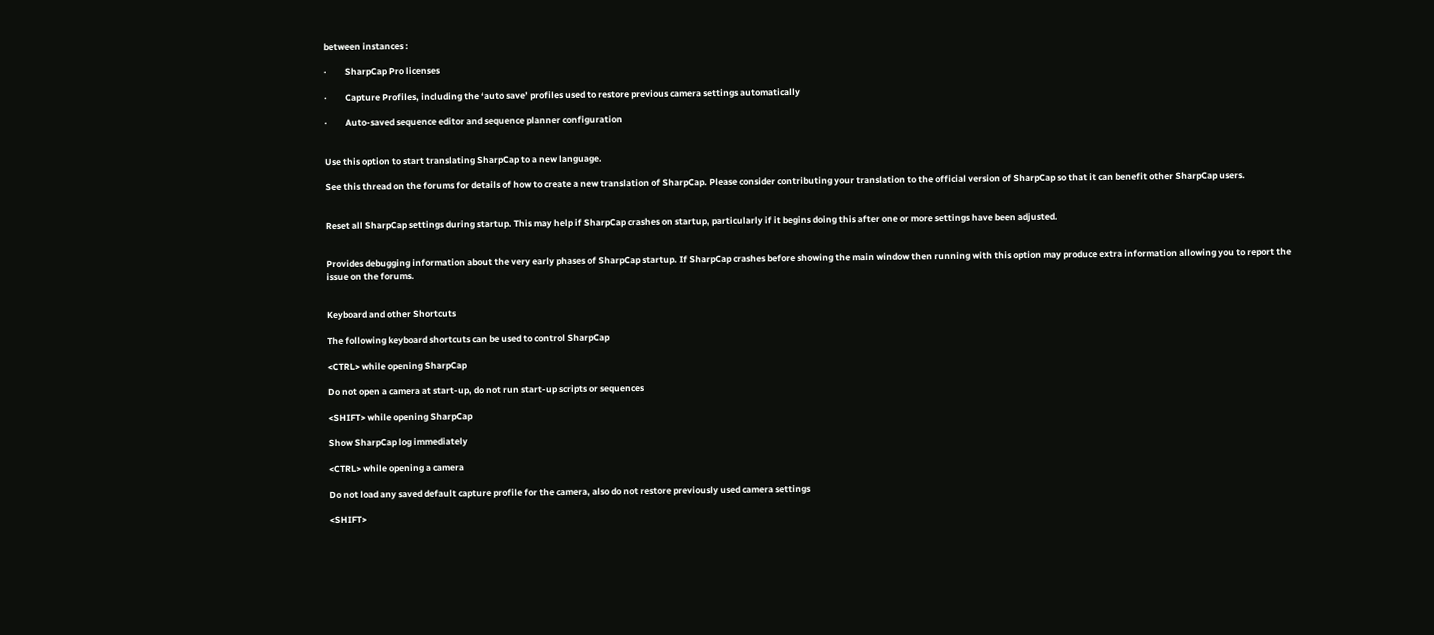between instances :

·         SharpCap Pro licenses

·         Capture Profiles, including the ‘auto save’ profiles used to restore previous camera settings automatically

·         Auto-saved sequence editor and sequence planner configuration


Use this option to start translating SharpCap to a new language.

See this thread on the forums for details of how to create a new translation of SharpCap. Please consider contributing your translation to the official version of SharpCap so that it can benefit other SharpCap users.


Reset all SharpCap settings during startup. This may help if SharpCap crashes on startup, particularly if it begins doing this after one or more settings have been adjusted.


Provides debugging information about the very early phases of SharpCap startup. If SharpCap crashes before showing the main window then running with this option may produce extra information allowing you to report the issue on the forums.


Keyboard and other Shortcuts

The following keyboard shortcuts can be used to control SharpCap

<CTRL> while opening SharpCap

Do not open a camera at start-up, do not run start-up scripts or sequences

<SHIFT> while opening SharpCap

Show SharpCap log immediately

<CTRL> while opening a camera

Do not load any saved default capture profile for the camera, also do not restore previously used camera settings

<SHIFT>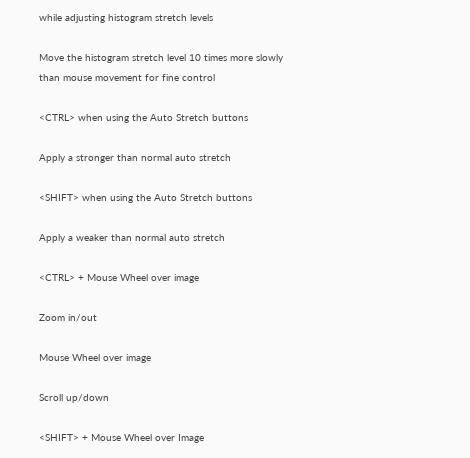while adjusting histogram stretch levels

Move the histogram stretch level 10 times more slowly than mouse movement for fine control

<CTRL> when using the Auto Stretch buttons

Apply a stronger than normal auto stretch

<SHIFT> when using the Auto Stretch buttons

Apply a weaker than normal auto stretch

<CTRL> + Mouse Wheel over image

Zoom in/out

Mouse Wheel over image

Scroll up/down

<SHIFT> + Mouse Wheel over Image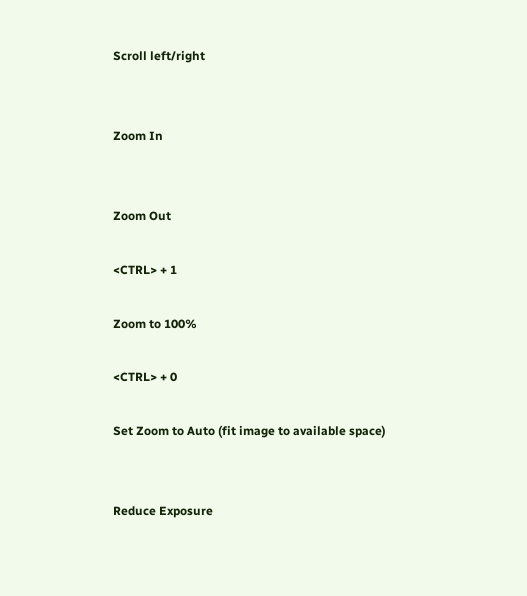Scroll left/right


Zoom In


Zoom Out

<CTRL> + 1

Zoom to 100%

<CTRL> + 0

Set Zoom to Auto (fit image to available space)


Reduce Exposure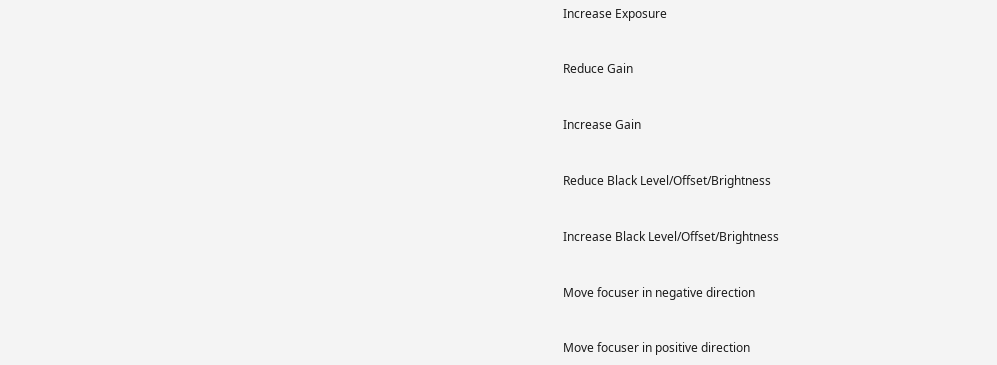Increase Exposure


Reduce Gain


Increase Gain


Reduce Black Level/Offset/Brightness


Increase Black Level/Offset/Brightness


Move focuser in negative direction


Move focuser in positive direction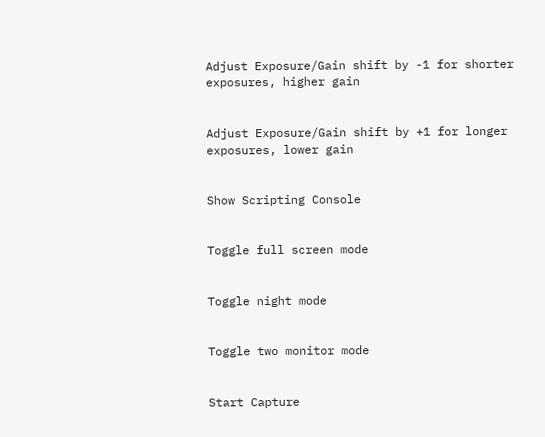Adjust Exposure/Gain shift by -1 for shorter exposures, higher gain


Adjust Exposure/Gain shift by +1 for longer exposures, lower gain


Show Scripting Console


Toggle full screen mode


Toggle night mode


Toggle two monitor mode


Start Capture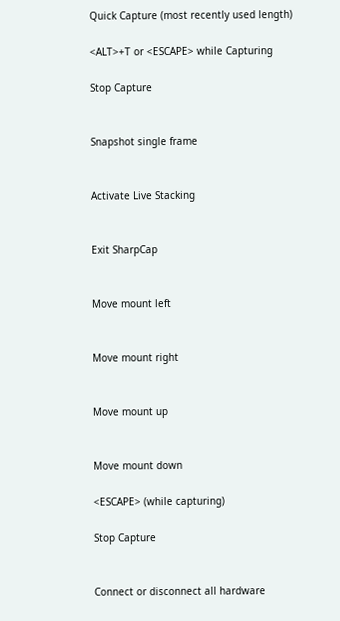Quick Capture (most recently used length)

<ALT>+T or <ESCAPE> while Capturing

Stop Capture


Snapshot single frame


Activate Live Stacking


Exit SharpCap


Move mount left


Move mount right


Move mount up


Move mount down

<ESCAPE> (while capturing)

Stop Capture


Connect or disconnect all hardware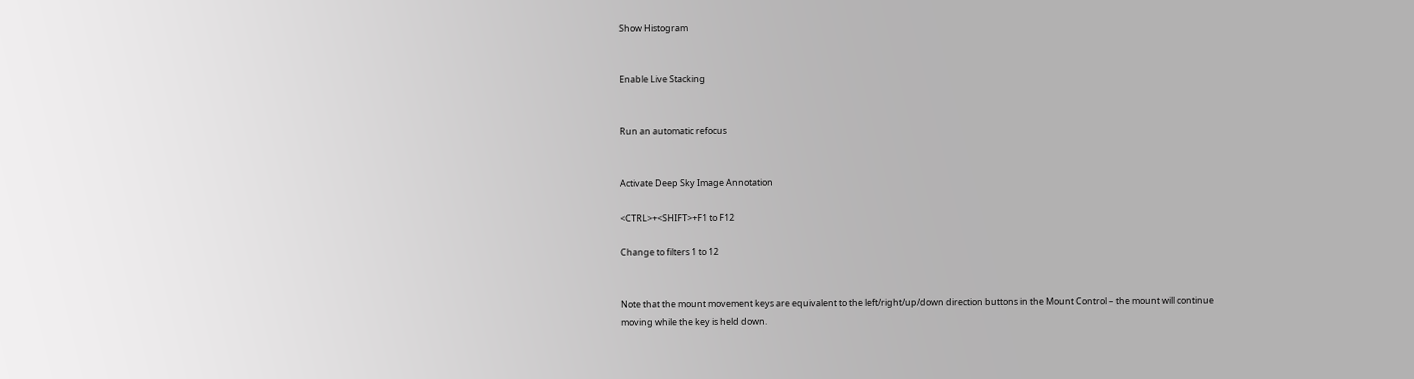Show Histogram


Enable Live Stacking


Run an automatic refocus


Activate Deep Sky Image Annotation

<CTRL>+<SHIFT>+F1 to F12

Change to filters 1 to 12


Note that the mount movement keys are equivalent to the left/right/up/down direction buttons in the Mount Control – the mount will continue moving while the key is held down.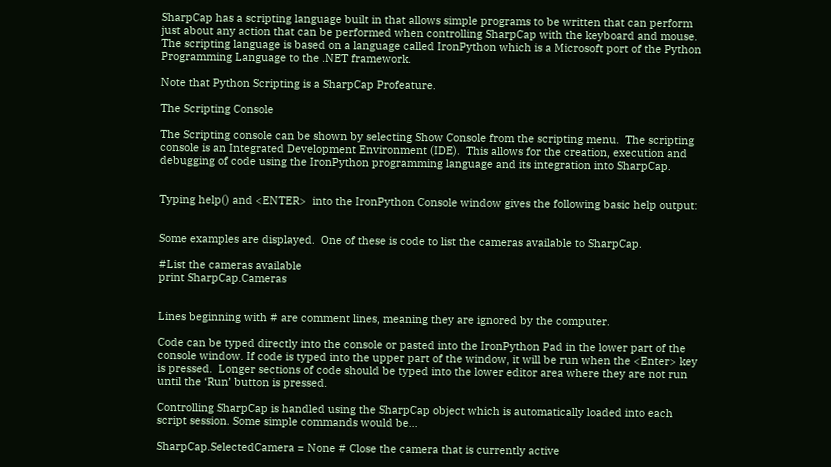SharpCap has a scripting language built in that allows simple programs to be written that can perform just about any action that can be performed when controlling SharpCap with the keyboard and mouse.  The scripting language is based on a language called IronPython which is a Microsoft port of the Python Programming Language to the .NET framework.

Note that Python Scripting is a SharpCap Profeature.

The Scripting Console

The Scripting console can be shown by selecting Show Console from the scripting menu.  The scripting console is an Integrated Development Environment (IDE).  This allows for the creation, execution and debugging of code using the IronPython programming language and its integration into SharpCap.


Typing help() and <ENTER>  into the IronPython Console window gives the following basic help output:


Some examples are displayed.  One of these is code to list the cameras available to SharpCap.

#List the cameras available
print SharpCap.Cameras


Lines beginning with # are comment lines, meaning they are ignored by the computer.

Code can be typed directly into the console or pasted into the IronPython Pad in the lower part of the console window. If code is typed into the upper part of the window, it will be run when the <Enter> key is pressed.  Longer sections of code should be typed into the lower editor area where they are not run until the ‘Run’ button is pressed.

Controlling SharpCap is handled using the SharpCap object which is automatically loaded into each script session. Some simple commands would be...

SharpCap.SelectedCamera = None # Close the camera that is currently active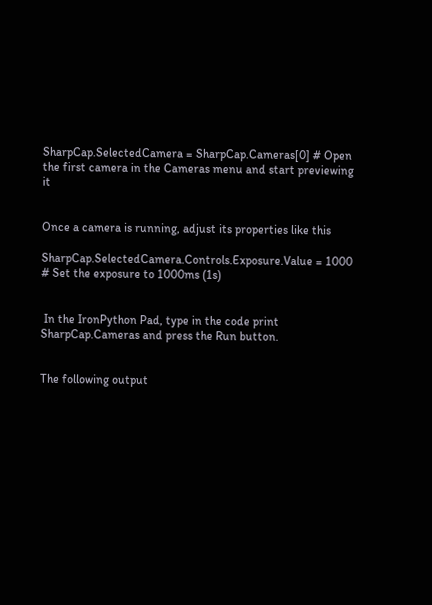SharpCap.SelectedCamera = SharpCap.Cameras[0] # Open the first camera in the Cameras menu and start previewing it


Once a camera is running, adjust its properties like this

SharpCap.SelectedCamera.Controls.Exposure.Value = 1000 # Set the exposure to 1000ms (1s)


 In the IronPython Pad, type in the code print SharpCap.Cameras and press the Run button.


The following output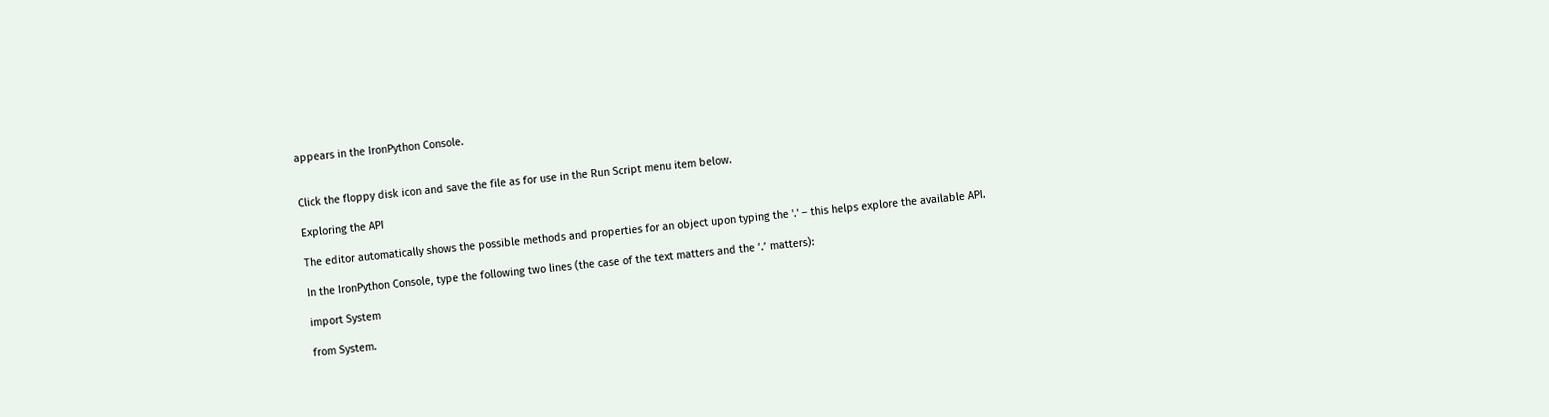appears in the IronPython Console.


Click the floppy disk icon and save the file as for use in the Run Script menu item below.

Exploring the API

The editor automatically shows the possible methods and properties for an object upon typing the '.' – this helps explore the available API.

In the IronPython Console, type the following two lines (the case of the text matters and the ‘.’ matters):

import System

from System.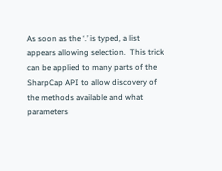As soon as the ‘.’ is typed, a list appears allowing selection.  This trick can be applied to many parts of the SharpCap API to allow discovery of the methods available and what parameters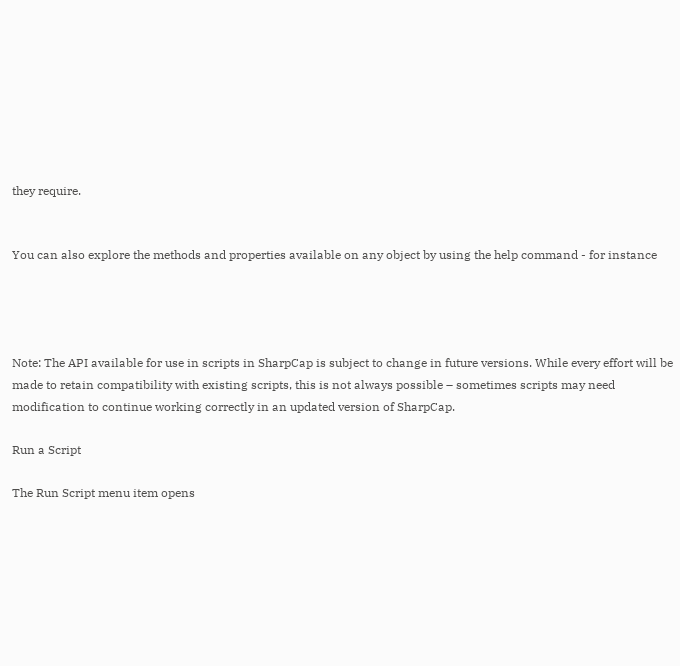they require.


You can also explore the methods and properties available on any object by using the help command - for instance




Note: The API available for use in scripts in SharpCap is subject to change in future versions. While every effort will be made to retain compatibility with existing scripts, this is not always possible – sometimes scripts may need modification to continue working correctly in an updated version of SharpCap.

Run a Script

The Run Script menu item opens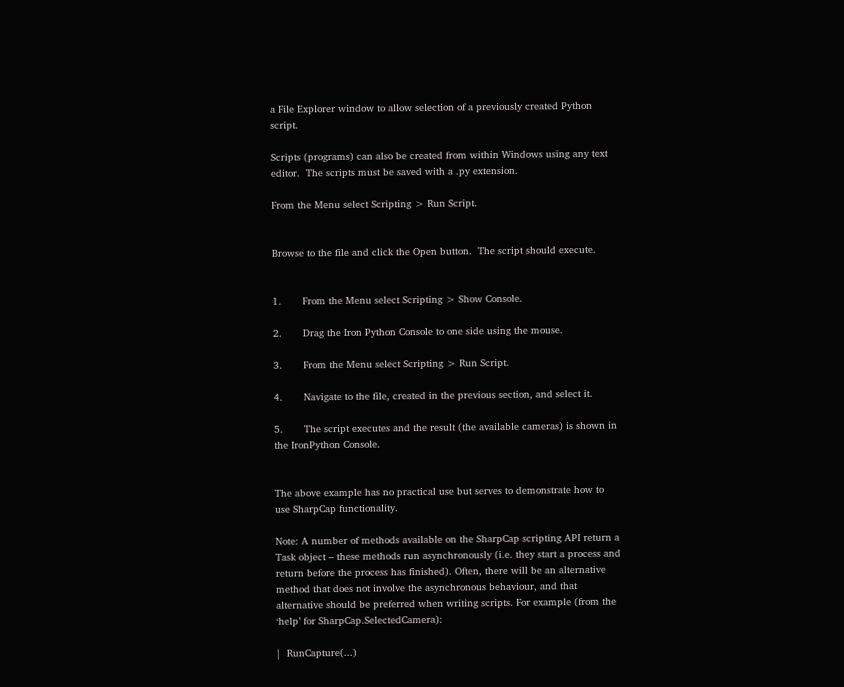a File Explorer window to allow selection of a previously created Python script.

Scripts (programs) can also be created from within Windows using any text editor.  The scripts must be saved with a .py extension.

From the Menu select Scripting > Run Script.


Browse to the file and click the Open button.  The script should execute.


1.       From the Menu select Scripting > Show Console.

2.       Drag the Iron Python Console to one side using the mouse.

3.       From the Menu select Scripting > Run Script.

4.       Navigate to the file, created in the previous section, and select it.

5.       The script executes and the result (the available cameras) is shown in the IronPython Console.


The above example has no practical use but serves to demonstrate how to use SharpCap functionality.

Note: A number of methods available on the SharpCap scripting API return a Task object – these methods run asynchronously (i.e. they start a process and return before the process has finished). Often, there will be an alternative method that does not involve the asynchronous behaviour, and that alternative should be preferred when writing scripts. For example (from the ‘help’ for SharpCap.SelectedCamera):

|  RunCapture(...)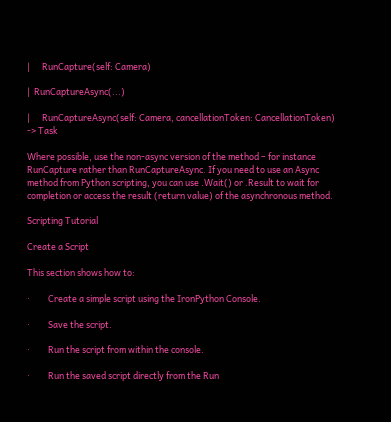|      RunCapture(self: Camera)

|  RunCaptureAsync(...)

|      RunCaptureAsync(self: Camera, cancellationToken: CancellationToken) -> Task

Where possible, use the non-async version of the method – for instance RunCapture rather than RunCaptureAsync. If you need to use an Async method from Python scripting, you can use .Wait() or .Result to wait for completion or access the result (return value) of the asynchronous method.

Scripting Tutorial

Create a Script

This section shows how to:

·         Create a simple script using the IronPython Console.

·         Save the script.

·         Run the script from within the console.

·         Run the saved script directly from the Run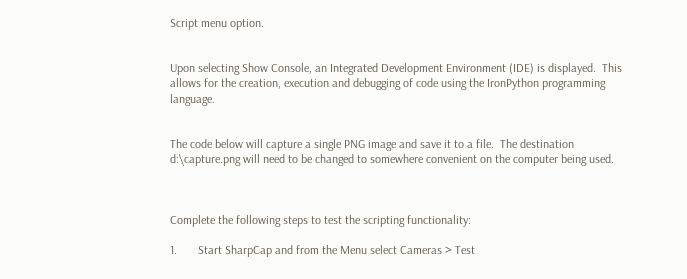Script menu option.


Upon selecting Show Console, an Integrated Development Environment (IDE) is displayed.  This allows for the creation, execution and debugging of code using the IronPython programming language.


The code below will capture a single PNG image and save it to a file.  The destination d:\capture.png will need to be changed to somewhere convenient on the computer being used.



Complete the following steps to test the scripting functionality:

1.       Start SharpCap and from the Menu select Cameras > Test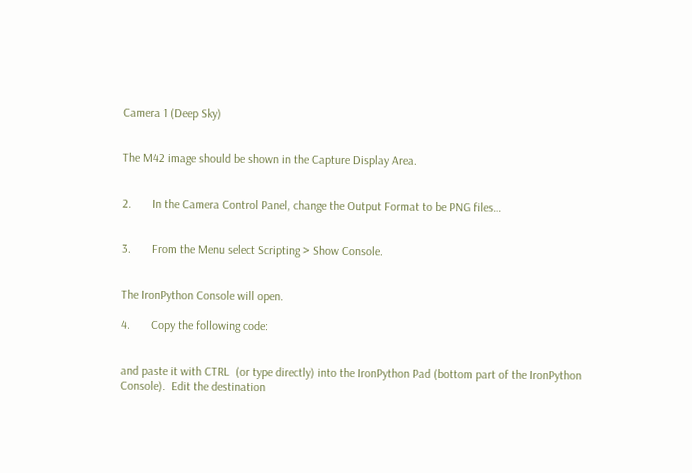Camera 1 (Deep Sky)


The M42 image should be shown in the Capture Display Area.


2.       In the Camera Control Panel, change the Output Format to be PNG files…


3.       From the Menu select Scripting > Show Console.


The IronPython Console will open.

4.       Copy the following code:


and paste it with CTRL  (or type directly) into the IronPython Pad (bottom part of the IronPython Console).  Edit the destination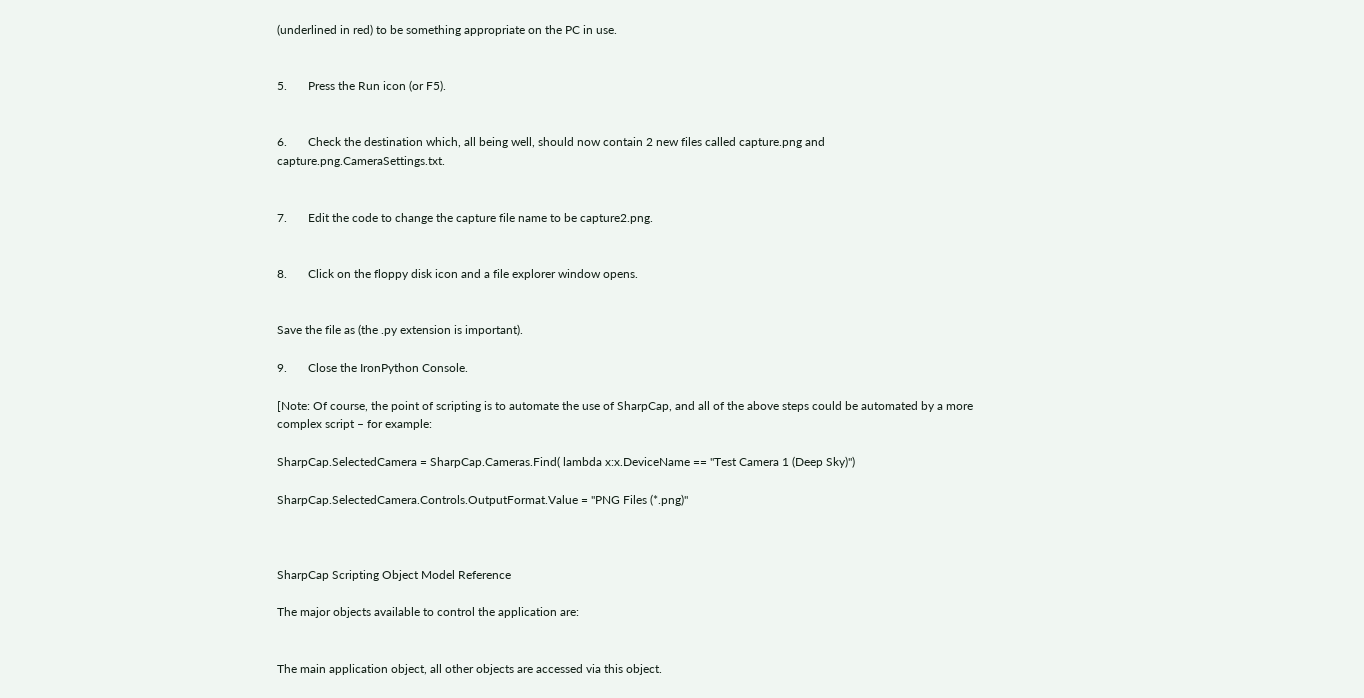(underlined in red) to be something appropriate on the PC in use.


5.       Press the Run icon (or F5).


6.       Check the destination which, all being well, should now contain 2 new files called capture.png and capture.png.CameraSettings.txt.


7.       Edit the code to change the capture file name to be capture2.png.


8.       Click on the floppy disk icon and a file explorer window opens.


Save the file as (the .py extension is important).

9.       Close the IronPython Console.

[Note: Of course, the point of scripting is to automate the use of SharpCap, and all of the above steps could be automated by a more complex script – for example:

SharpCap.SelectedCamera = SharpCap.Cameras.Find( lambda x:x.DeviceName == "Test Camera 1 (Deep Sky)")

SharpCap.SelectedCamera.Controls.OutputFormat.Value = "PNG Files (*.png)"



SharpCap Scripting Object Model Reference

The major objects available to control the application are:


The main application object, all other objects are accessed via this object.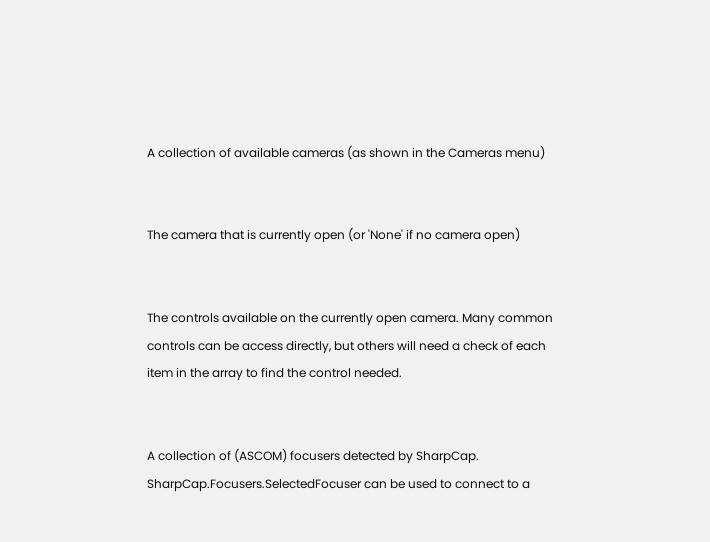A collection of available cameras (as shown in the Cameras menu)


The camera that is currently open (or 'None' if no camera open)


The controls available on the currently open camera. Many common controls can be access directly, but others will need a check of each item in the array to find the control needed.


A collection of (ASCOM) focusers detected by SharpCap. SharpCap.Focusers.SelectedFocuser can be used to connect to a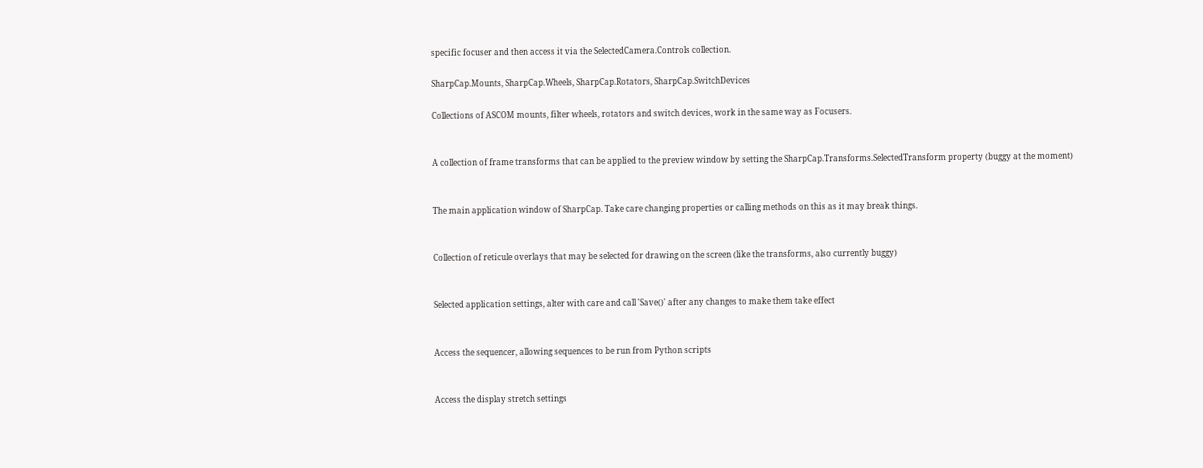specific focuser and then access it via the SelectedCamera.Controls collection.

SharpCap.Mounts, SharpCap.Wheels, SharpCap.Rotators, SharpCap.SwitchDevices

Collections of ASCOM mounts, filter wheels, rotators and switch devices, work in the same way as Focusers.


A collection of frame transforms that can be applied to the preview window by setting the SharpCap.Transforms.SelectedTransform property (buggy at the moment)


The main application window of SharpCap. Take care changing properties or calling methods on this as it may break things.


Collection of reticule overlays that may be selected for drawing on the screen (like the transforms, also currently buggy)


Selected application settings, alter with care and call 'Save()' after any changes to make them take effect


Access the sequencer, allowing sequences to be run from Python scripts


Access the display stretch settings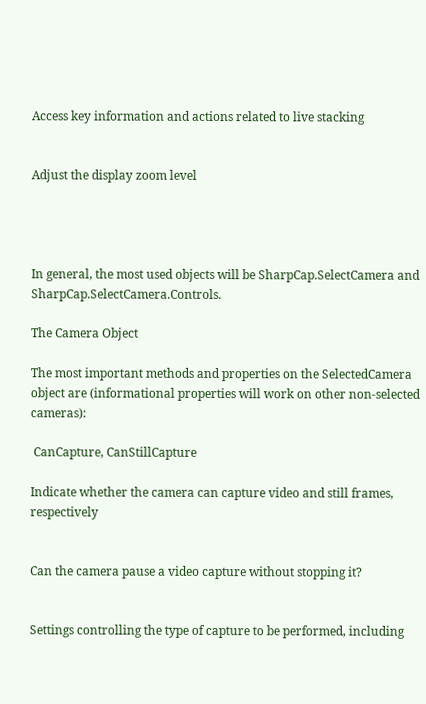Access key information and actions related to live stacking


Adjust the display zoom level




In general, the most used objects will be SharpCap.SelectCamera and SharpCap.SelectCamera.Controls.

The Camera Object

The most important methods and properties on the SelectedCamera object are (informational properties will work on other non-selected cameras):

 CanCapture, CanStillCapture

Indicate whether the camera can capture video and still frames, respectively


Can the camera pause a video capture without stopping it?


Settings controlling the type of capture to be performed, including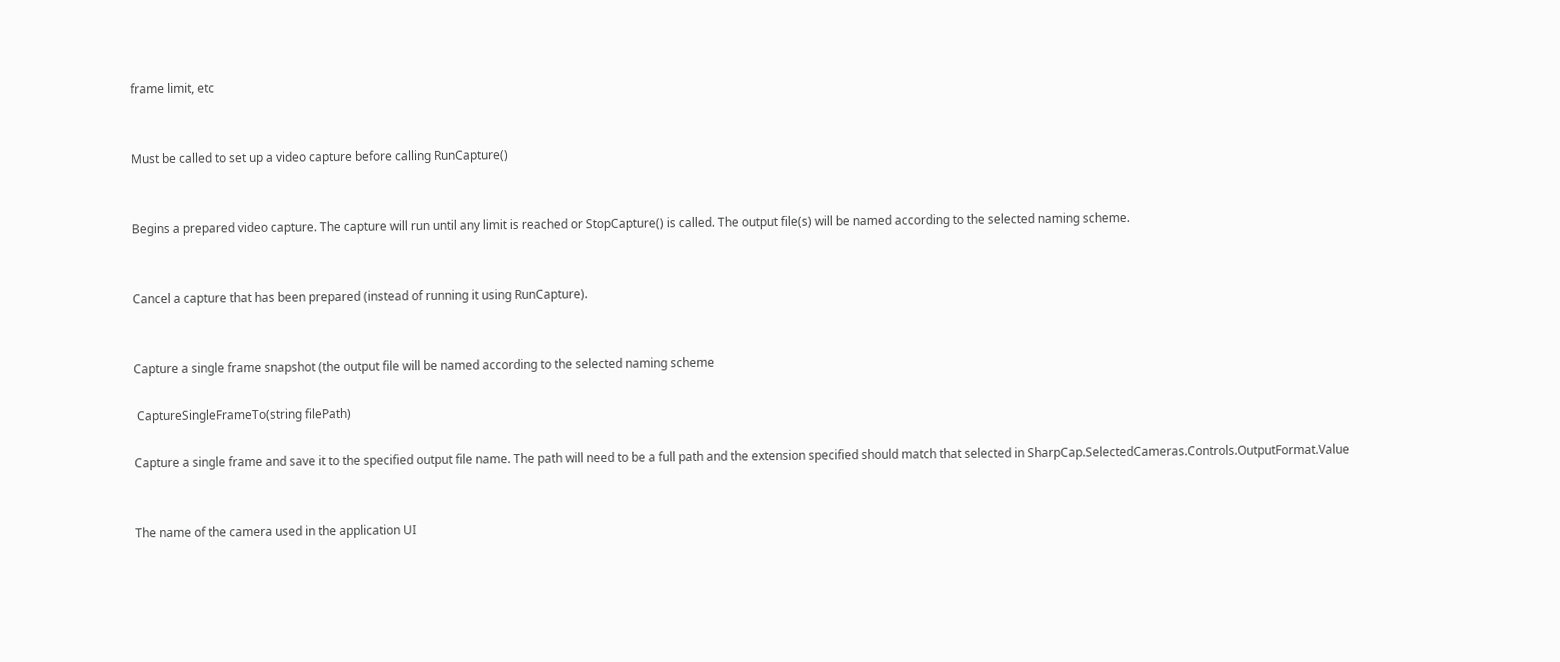frame limit, etc


Must be called to set up a video capture before calling RunCapture()


Begins a prepared video capture. The capture will run until any limit is reached or StopCapture() is called. The output file(s) will be named according to the selected naming scheme.


Cancel a capture that has been prepared (instead of running it using RunCapture).


Capture a single frame snapshot (the output file will be named according to the selected naming scheme

 CaptureSingleFrameTo(string filePath)

Capture a single frame and save it to the specified output file name. The path will need to be a full path and the extension specified should match that selected in SharpCap.SelectedCameras.Controls.OutputFormat.Value


The name of the camera used in the application UI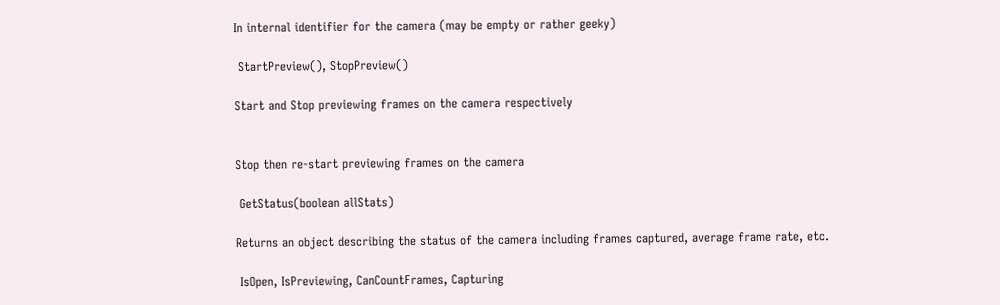In internal identifier for the camera (may be empty or rather geeky)

 StartPreview(), StopPreview()

Start and Stop previewing frames on the camera respectively


Stop then re-start previewing frames on the camera

 GetStatus(boolean allStats)

Returns an object describing the status of the camera including frames captured, average frame rate, etc.

 IsOpen, IsPreviewing, CanCountFrames, Capturing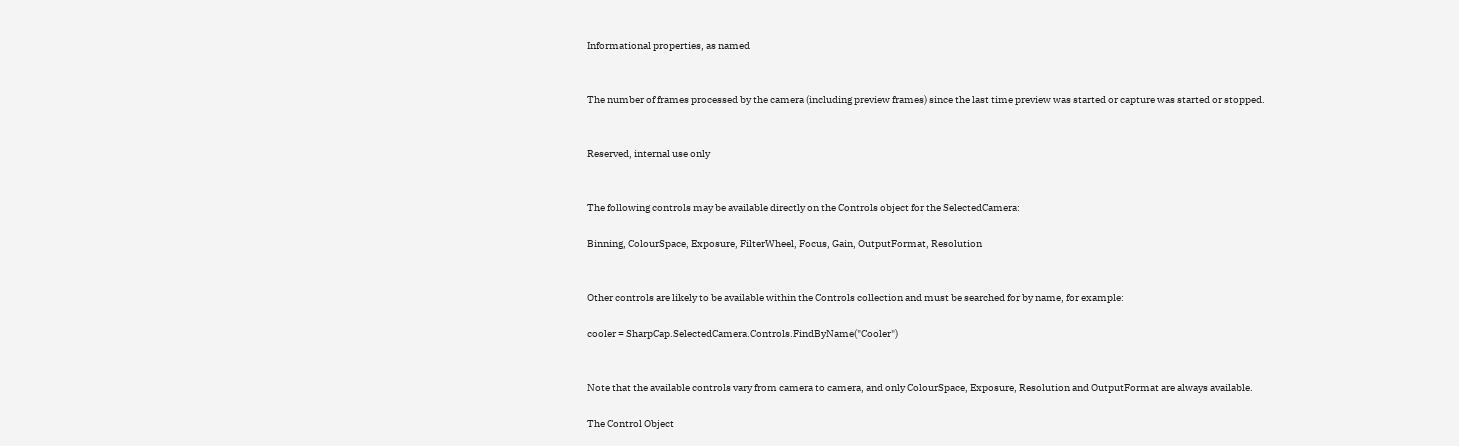Informational properties, as named


The number of frames processed by the camera (including preview frames) since the last time preview was started or capture was started or stopped.


Reserved, internal use only


The following controls may be available directly on the Controls object for the SelectedCamera:

Binning, ColourSpace, Exposure, FilterWheel, Focus, Gain, OutputFormat, Resolution


Other controls are likely to be available within the Controls collection and must be searched for by name, for example:

cooler = SharpCap.SelectedCamera.Controls.FindByName("Cooler")


Note that the available controls vary from camera to camera, and only ColourSpace, Exposure, Resolution and OutputFormat are always available.

The Control Object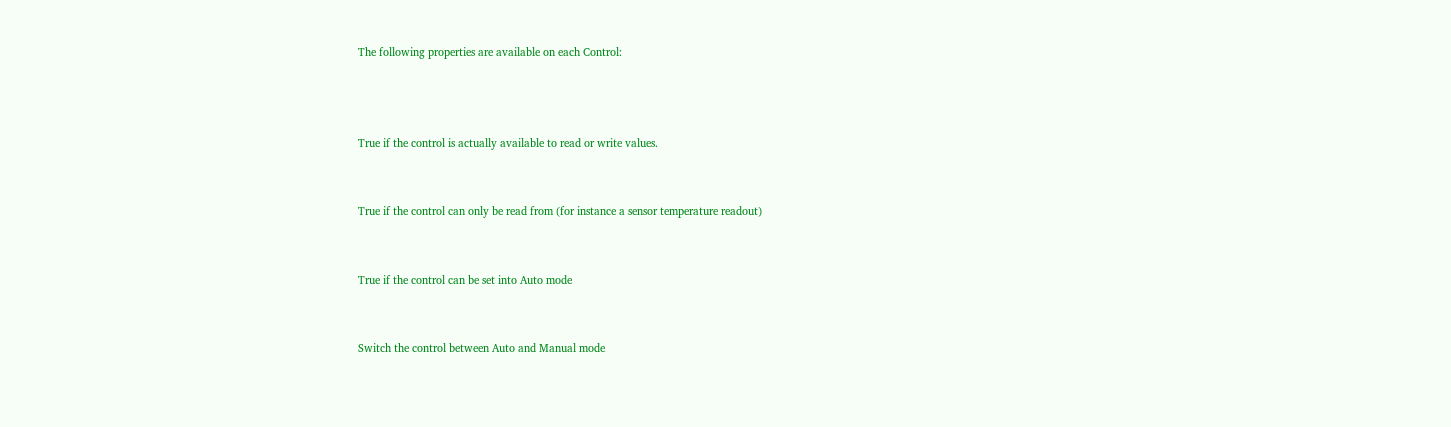The following properties are available on each Control:



True if the control is actually available to read or write values.


True if the control can only be read from (for instance a sensor temperature readout)


True if the control can be set into Auto mode


Switch the control between Auto and Manual mode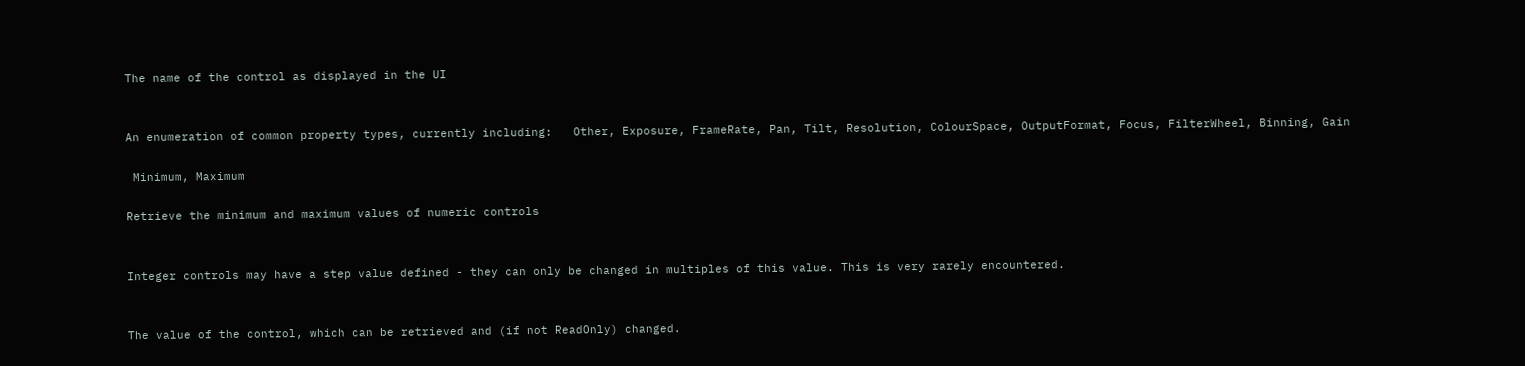The name of the control as displayed in the UI


An enumeration of common property types, currently including:   Other, Exposure, FrameRate, Pan, Tilt, Resolution, ColourSpace, OutputFormat, Focus, FilterWheel, Binning, Gain

 Minimum, Maximum

Retrieve the minimum and maximum values of numeric controls


Integer controls may have a step value defined - they can only be changed in multiples of this value. This is very rarely encountered.


The value of the control, which can be retrieved and (if not ReadOnly) changed.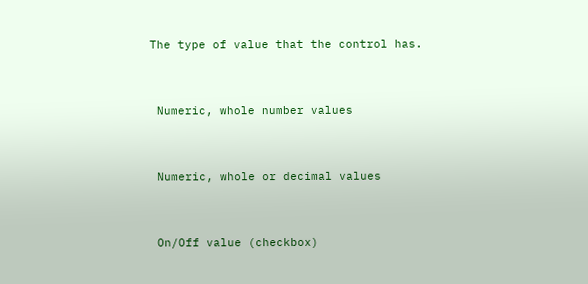The type of value that the control has.


 Numeric, whole number values


 Numeric, whole or decimal values


 On/Off value (checkbox)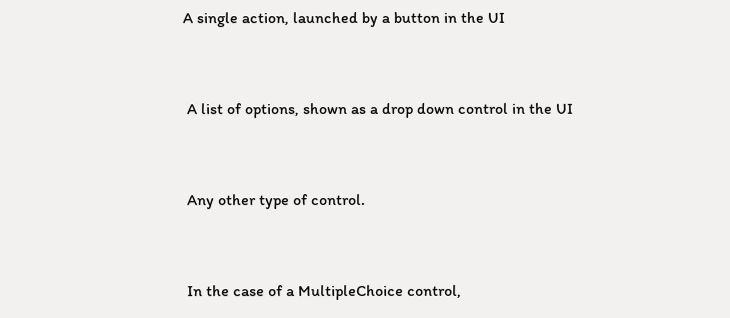A single action, launched by a button in the UI


 A list of options, shown as a drop down control in the UI


 Any other type of control.


 In the case of a MultipleChoice control,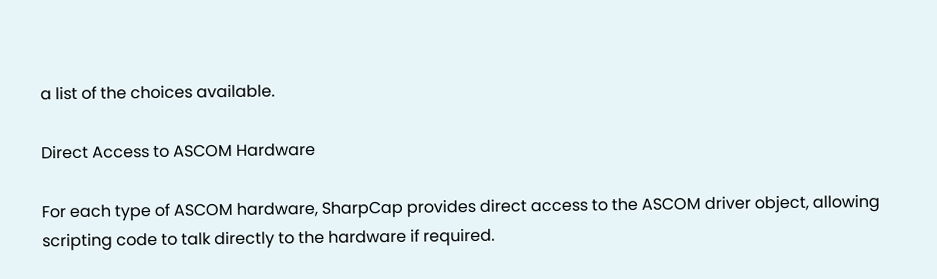a list of the choices available.

Direct Access to ASCOM Hardware

For each type of ASCOM hardware, SharpCap provides direct access to the ASCOM driver object, allowing scripting code to talk directly to the hardware if required.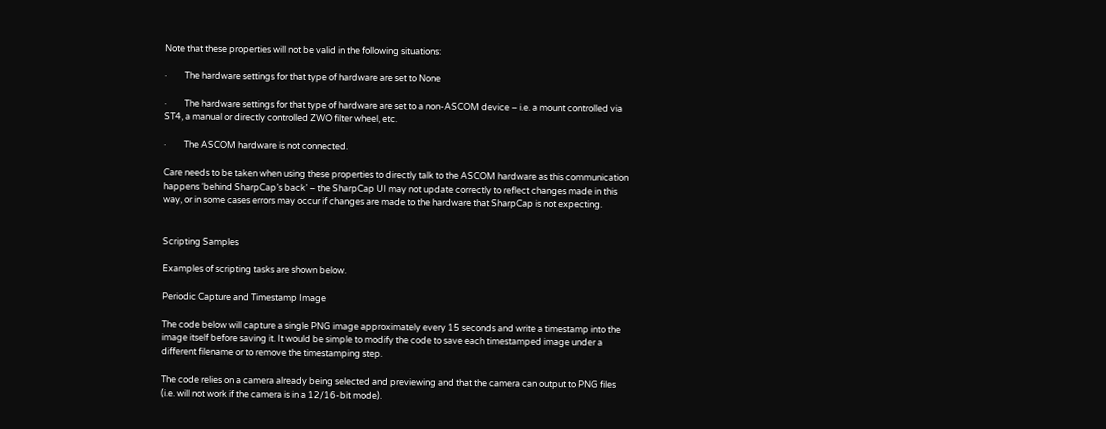Note that these properties will not be valid in the following situations:

·         The hardware settings for that type of hardware are set to None

·         The hardware settings for that type of hardware are set to a non-ASCOM device – i.e. a mount controlled via ST4, a manual or directly controlled ZWO filter wheel, etc.

·         The ASCOM hardware is not connected.

Care needs to be taken when using these properties to directly talk to the ASCOM hardware as this communication happens ‘behind SharpCap’s back’ – the SharpCap UI may not update correctly to reflect changes made in this way, or in some cases errors may occur if changes are made to the hardware that SharpCap is not expecting.


Scripting Samples

Examples of scripting tasks are shown below.

Periodic Capture and Timestamp Image

The code below will capture a single PNG image approximately every 15 seconds and write a timestamp into the image itself before saving it. It would be simple to modify the code to save each timestamped image under a different filename or to remove the timestamping step.

The code relies on a camera already being selected and previewing and that the camera can output to PNG files (i.e. will not work if the camera is in a 12/16-bit mode).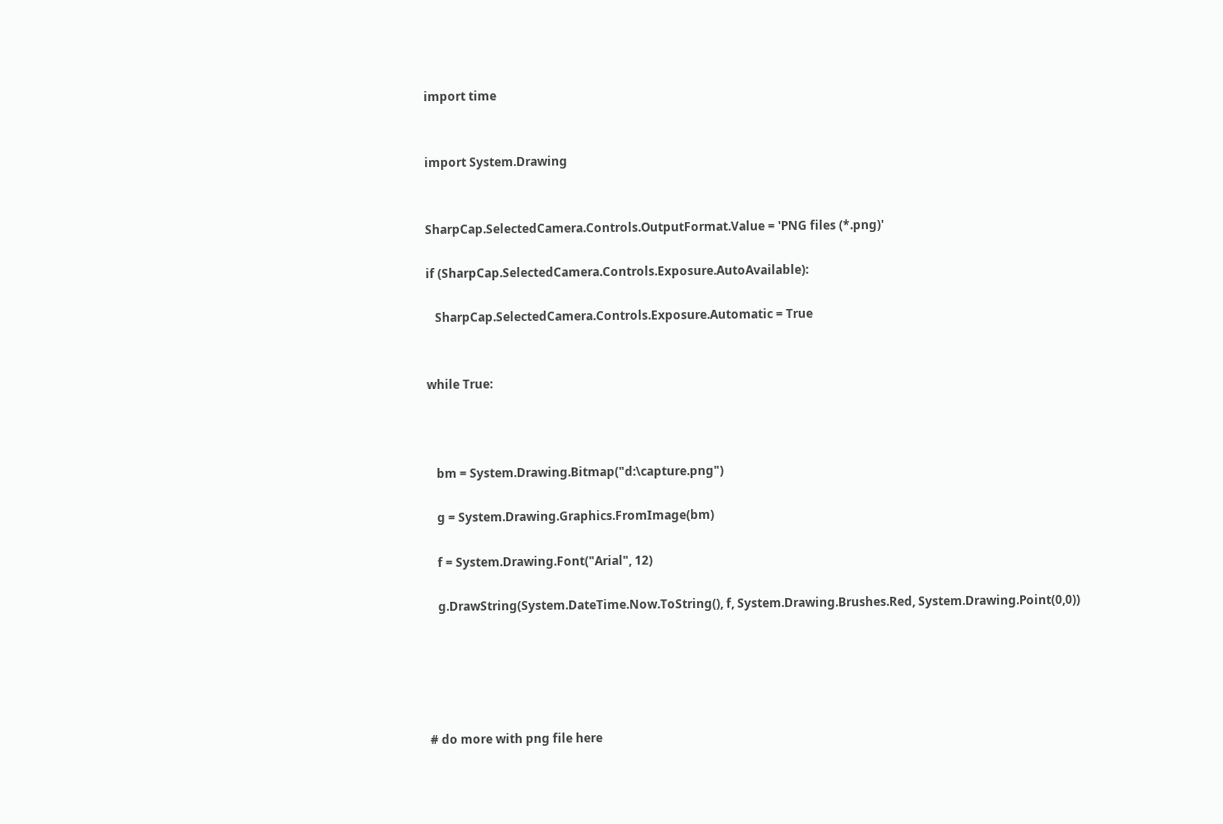import time


import System.Drawing


SharpCap.SelectedCamera.Controls.OutputFormat.Value = 'PNG files (*.png)'

if (SharpCap.SelectedCamera.Controls.Exposure.AutoAvailable):

   SharpCap.SelectedCamera.Controls.Exposure.Automatic = True


while True:



   bm = System.Drawing.Bitmap("d:\capture.png")

   g = System.Drawing.Graphics.FromImage(bm)

   f = System.Drawing.Font("Arial", 12)

   g.DrawString(System.DateTime.Now.ToString(), f, System.Drawing.Brushes.Red, System.Drawing.Point(0,0))





# do more with png file here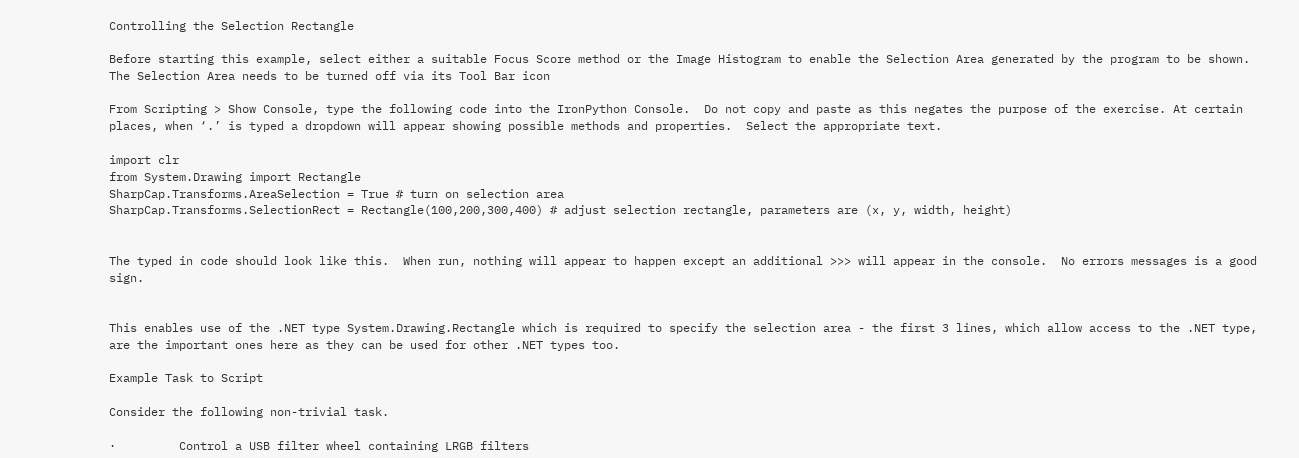Controlling the Selection Rectangle

Before starting this example, select either a suitable Focus Score method or the Image Histogram to enable the Selection Area generated by the program to be shown.  The Selection Area needs to be turned off via its Tool Bar icon

From Scripting > Show Console, type the following code into the IronPython Console.  Do not copy and paste as this negates the purpose of the exercise. At certain places, when ‘.’ is typed a dropdown will appear showing possible methods and properties.  Select the appropriate text.

import clr
from System.Drawing import Rectangle
SharpCap.Transforms.AreaSelection = True # turn on selection area
SharpCap.Transforms.SelectionRect = Rectangle(100,200,300,400) # adjust selection rectangle, parameters are (x, y, width, height)


The typed in code should look like this.  When run, nothing will appear to happen except an additional >>> will appear in the console.  No errors messages is a good sign.


This enables use of the .NET type System.Drawing.Rectangle which is required to specify the selection area - the first 3 lines, which allow access to the .NET type, are the important ones here as they can be used for other .NET types too.

Example Task to Script

Consider the following non-trivial task.

·         Control a USB filter wheel containing LRGB filters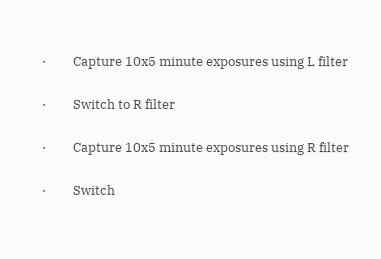·         Capture 10x5 minute exposures using L filter

·         Switch to R filter

·         Capture 10x5 minute exposures using R filter

·         Switch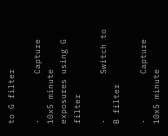to G filter

·         Capture 10x5 minute exposures using G filter

·         Switch to B filter

·         Capture 10x5 minute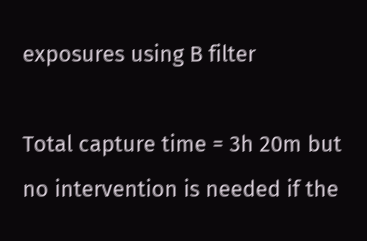exposures using B filter

Total capture time = 3h 20m but no intervention is needed if the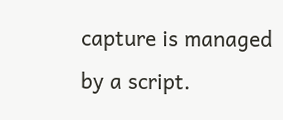capture is managed by a script.